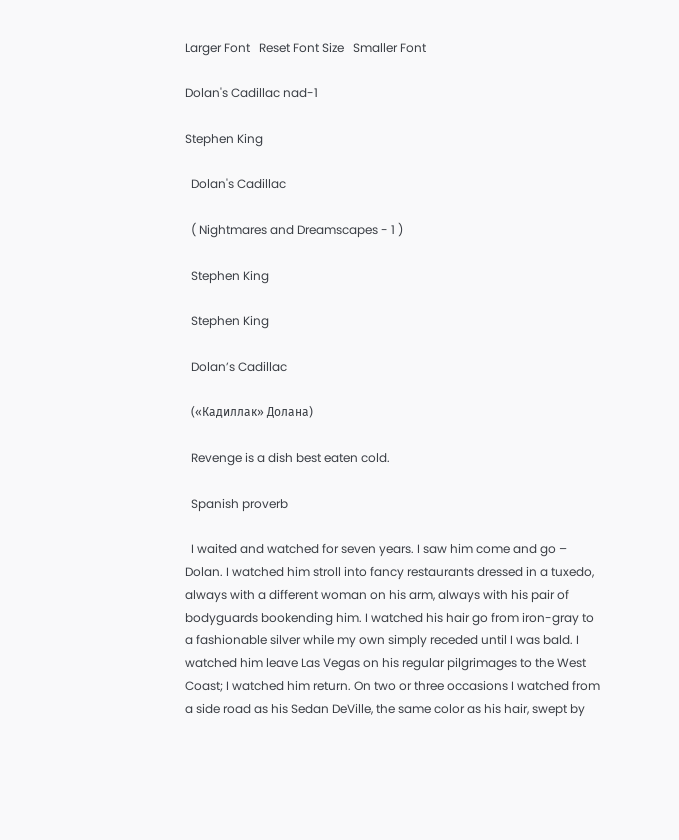Larger Font   Reset Font Size   Smaller Font

Dolan's Cadillac nad-1

Stephen King

  Dolan's Cadillac

  ( Nightmares and Dreamscapes - 1 )

  Stephen King

  Stephen King

  Dolan’s Cadillac

  («Кадиллак» Долана)

  Revenge is a dish best eaten cold.

  Spanish proverb

  I waited and watched for seven years. I saw him come and go – Dolan. I watched him stroll into fancy restaurants dressed in a tuxedo, always with a different woman on his arm, always with his pair of bodyguards bookending him. I watched his hair go from iron-gray to a fashionable silver while my own simply receded until I was bald. I watched him leave Las Vegas on his regular pilgrimages to the West Coast; I watched him return. On two or three occasions I watched from a side road as his Sedan DeVille, the same color as his hair, swept by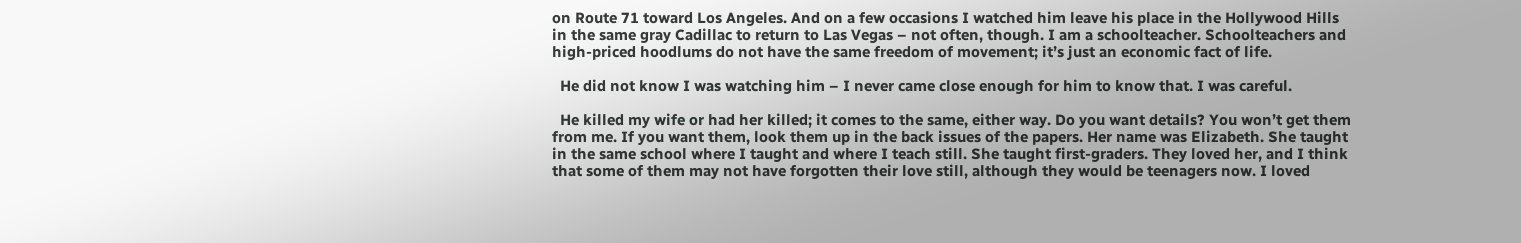on Route 71 toward Los Angeles. And on a few occasions I watched him leave his place in the Hollywood Hills in the same gray Cadillac to return to Las Vegas – not often, though. I am a schoolteacher. Schoolteachers and high-priced hoodlums do not have the same freedom of movement; it’s just an economic fact of life.

  He did not know I was watching him – I never came close enough for him to know that. I was careful.

  He killed my wife or had her killed; it comes to the same, either way. Do you want details? You won’t get them from me. If you want them, look them up in the back issues of the papers. Her name was Elizabeth. She taught in the same school where I taught and where I teach still. She taught first-graders. They loved her, and I think that some of them may not have forgotten their love still, although they would be teenagers now. I loved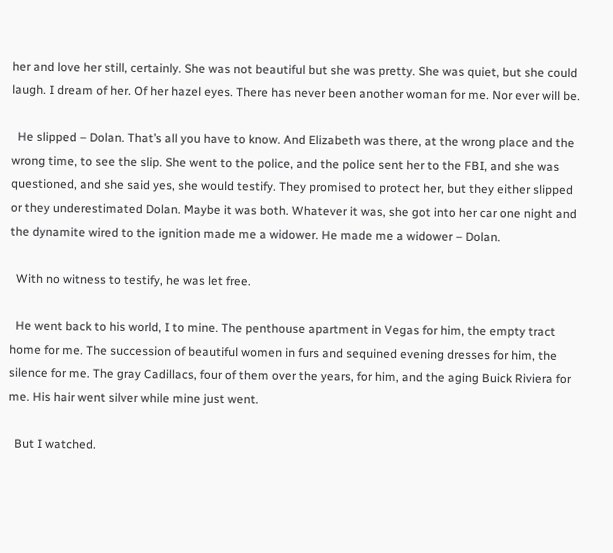her and love her still, certainly. She was not beautiful but she was pretty. She was quiet, but she could laugh. I dream of her. Of her hazel eyes. There has never been another woman for me. Nor ever will be.

  He slipped – Dolan. That’s all you have to know. And Elizabeth was there, at the wrong place and the wrong time, to see the slip. She went to the police, and the police sent her to the FBI, and she was questioned, and she said yes, she would testify. They promised to protect her, but they either slipped or they underestimated Dolan. Maybe it was both. Whatever it was, she got into her car one night and the dynamite wired to the ignition made me a widower. He made me a widower – Dolan.

  With no witness to testify, he was let free.

  He went back to his world, I to mine. The penthouse apartment in Vegas for him, the empty tract home for me. The succession of beautiful women in furs and sequined evening dresses for him, the silence for me. The gray Cadillacs, four of them over the years, for him, and the aging Buick Riviera for me. His hair went silver while mine just went.

  But I watched.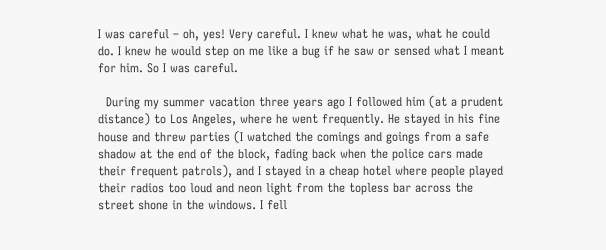I was careful – oh, yes! Very careful. I knew what he was, what he could do. I knew he would step on me like a bug if he saw or sensed what I meant for him. So I was careful.

  During my summer vacation three years ago I followed him (at a prudent distance) to Los Angeles, where he went frequently. He stayed in his fine house and threw parties (I watched the comings and goings from a safe shadow at the end of the block, fading back when the police cars made their frequent patrols), and I stayed in a cheap hotel where people played their radios too loud and neon light from the topless bar across the street shone in the windows. I fell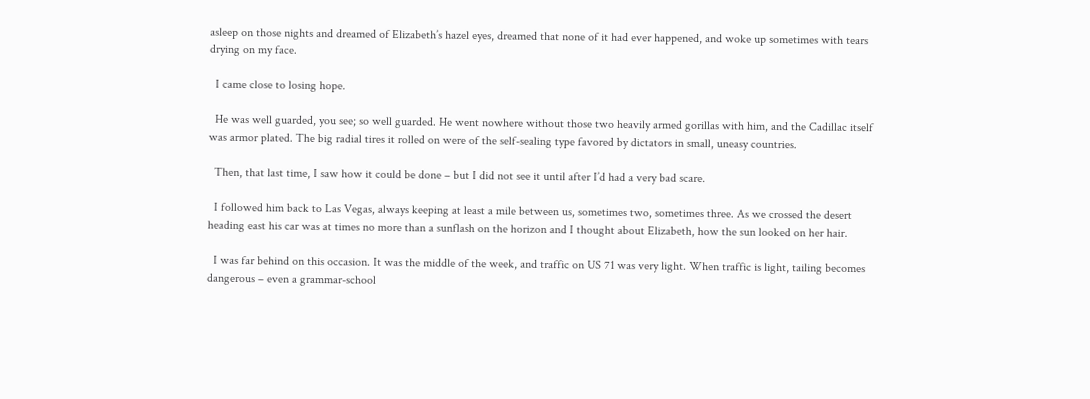asleep on those nights and dreamed of Elizabeth’s hazel eyes, dreamed that none of it had ever happened, and woke up sometimes with tears drying on my face.

  I came close to losing hope.

  He was well guarded, you see; so well guarded. He went nowhere without those two heavily armed gorillas with him, and the Cadillac itself was armor plated. The big radial tires it rolled on were of the self-sealing type favored by dictators in small, uneasy countries.

  Then, that last time, I saw how it could be done – but I did not see it until after I’d had a very bad scare.

  I followed him back to Las Vegas, always keeping at least a mile between us, sometimes two, sometimes three. As we crossed the desert heading east his car was at times no more than a sunflash on the horizon and I thought about Elizabeth, how the sun looked on her hair.

  I was far behind on this occasion. It was the middle of the week, and traffic on US 71 was very light. When traffic is light, tailing becomes dangerous – even a grammar-school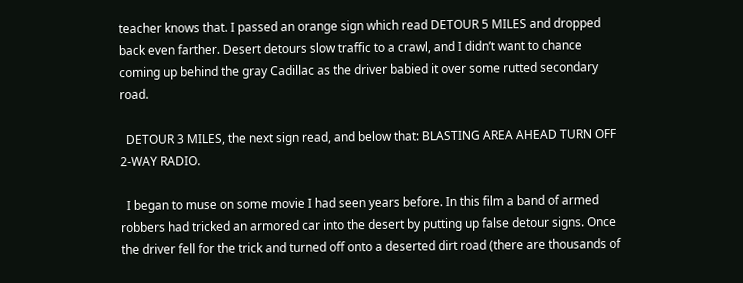teacher knows that. I passed an orange sign which read DETOUR 5 MILES and dropped back even farther. Desert detours slow traffic to a crawl, and I didn’t want to chance coming up behind the gray Cadillac as the driver babied it over some rutted secondary road.

  DETOUR 3 MILES, the next sign read, and below that: BLASTING AREA AHEAD TURN OFF 2-WAY RADIO.

  I began to muse on some movie I had seen years before. In this film a band of armed robbers had tricked an armored car into the desert by putting up false detour signs. Once the driver fell for the trick and turned off onto a deserted dirt road (there are thousands of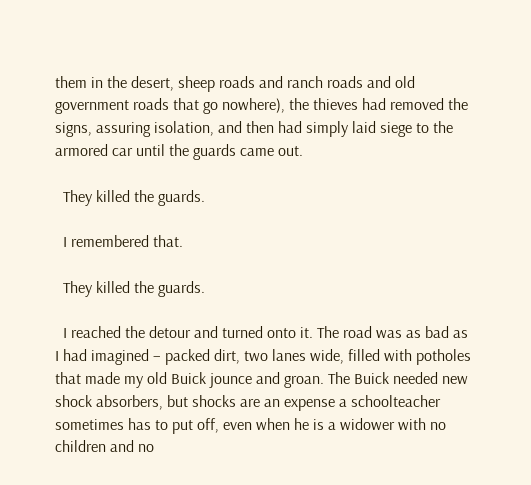them in the desert, sheep roads and ranch roads and old government roads that go nowhere), the thieves had removed the signs, assuring isolation, and then had simply laid siege to the armored car until the guards came out.

  They killed the guards.

  I remembered that.

  They killed the guards.

  I reached the detour and turned onto it. The road was as bad as I had imagined – packed dirt, two lanes wide, filled with potholes that made my old Buick jounce and groan. The Buick needed new shock absorbers, but shocks are an expense a schoolteacher sometimes has to put off, even when he is a widower with no children and no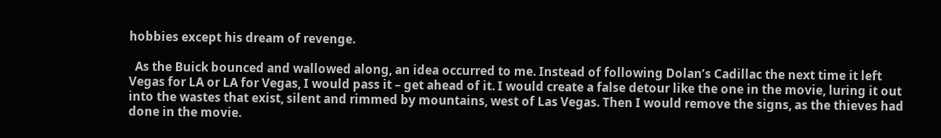hobbies except his dream of revenge.

  As the Buick bounced and wallowed along, an idea occurred to me. Instead of following Dolan’s Cadillac the next time it left Vegas for LA or LA for Vegas, I would pass it – get ahead of it. I would create a false detour like the one in the movie, luring it out into the wastes that exist, silent and rimmed by mountains, west of Las Vegas. Then I would remove the signs, as the thieves had done in the movie.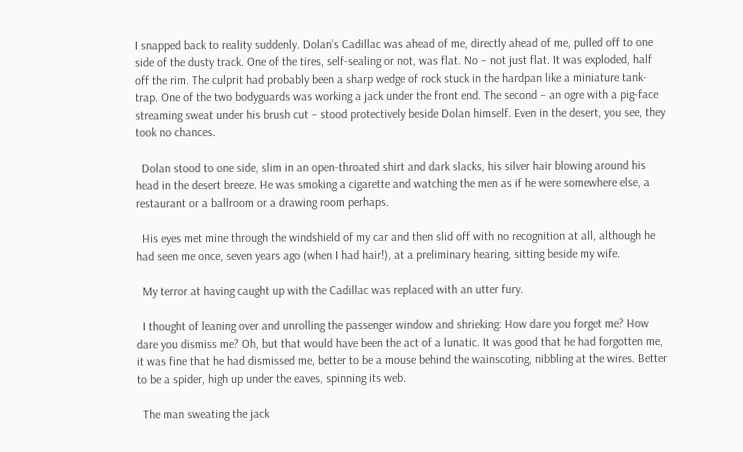I snapped back to reality suddenly. Dolan’s Cadillac was ahead of me, directly ahead of me, pulled off to one side of the dusty track. One of the tires, self-sealing or not, was flat. No – not just flat. It was exploded, half off the rim. The culprit had probably been a sharp wedge of rock stuck in the hardpan like a miniature tank-trap. One of the two bodyguards was working a jack under the front end. The second – an ogre with a pig-face streaming sweat under his brush cut – stood protectively beside Dolan himself. Even in the desert, you see, they took no chances.

  Dolan stood to one side, slim in an open-throated shirt and dark slacks, his silver hair blowing around his head in the desert breeze. He was smoking a cigarette and watching the men as if he were somewhere else, a restaurant or a ballroom or a drawing room perhaps.

  His eyes met mine through the windshield of my car and then slid off with no recognition at all, although he had seen me once, seven years ago (when I had hair!), at a preliminary hearing, sitting beside my wife.

  My terror at having caught up with the Cadillac was replaced with an utter fury.

  I thought of leaning over and unrolling the passenger window and shrieking: How dare you forget me? How dare you dismiss me? Oh, but that would have been the act of a lunatic. It was good that he had forgotten me, it was fine that he had dismissed me, better to be a mouse behind the wainscoting, nibbling at the wires. Better to be a spider, high up under the eaves, spinning its web.

  The man sweating the jack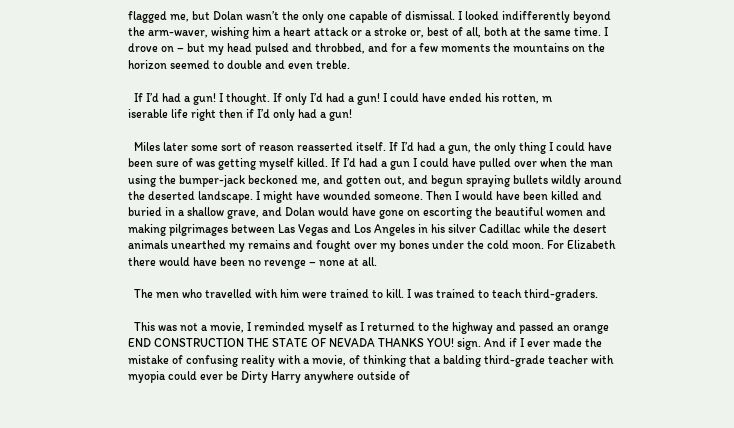flagged me, but Dolan wasn’t the only one capable of dismissal. I looked indifferently beyond the arm-waver, wishing him a heart attack or a stroke or, best of all, both at the same time. I drove on – but my head pulsed and throbbed, and for a few moments the mountains on the horizon seemed to double and even treble.

  If I’d had a gun! I thought. If only I’d had a gun! I could have ended his rotten, m
iserable life right then if I’d only had a gun!

  Miles later some sort of reason reasserted itself. If I’d had a gun, the only thing I could have been sure of was getting myself killed. If I’d had a gun I could have pulled over when the man using the bumper-jack beckoned me, and gotten out, and begun spraying bullets wildly around the deserted landscape. I might have wounded someone. Then I would have been killed and buried in a shallow grave, and Dolan would have gone on escorting the beautiful women and making pilgrimages between Las Vegas and Los Angeles in his silver Cadillac while the desert animals unearthed my remains and fought over my bones under the cold moon. For Elizabeth there would have been no revenge – none at all.

  The men who travelled with him were trained to kill. I was trained to teach third-graders.

  This was not a movie, I reminded myself as I returned to the highway and passed an orange END CONSTRUCTION THE STATE OF NEVADA THANKS YOU! sign. And if I ever made the mistake of confusing reality with a movie, of thinking that a balding third-grade teacher with myopia could ever be Dirty Harry anywhere outside of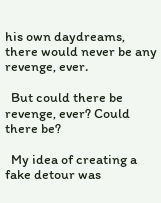his own daydreams, there would never be any revenge, ever.

  But could there be revenge, ever? Could there be?

  My idea of creating a fake detour was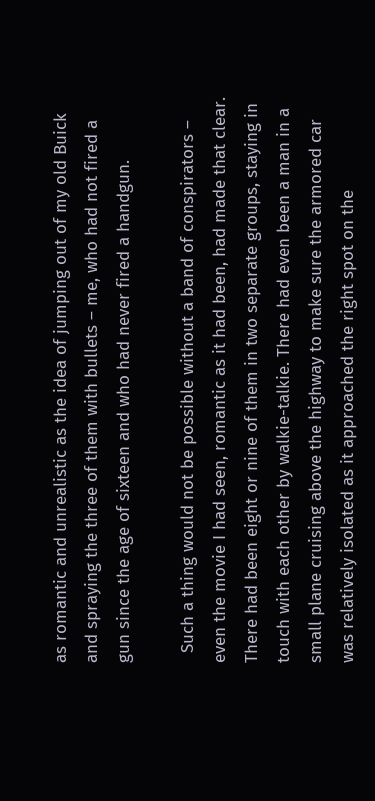as romantic and unrealistic as the idea of jumping out of my old Buick and spraying the three of them with bullets – me, who had not fired a gun since the age of sixteen and who had never fired a handgun.

  Such a thing would not be possible without a band of conspirators – even the movie I had seen, romantic as it had been, had made that clear. There had been eight or nine of them in two separate groups, staying in touch with each other by walkie-talkie. There had even been a man in a small plane cruising above the highway to make sure the armored car was relatively isolated as it approached the right spot on the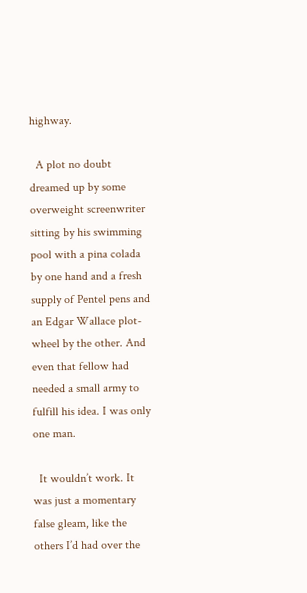highway.

  A plot no doubt dreamed up by some overweight screenwriter sitting by his swimming pool with a pina colada by one hand and a fresh supply of Pentel pens and an Edgar Wallace plot-wheel by the other. And even that fellow had needed a small army to fulfill his idea. I was only one man.

  It wouldn’t work. It was just a momentary false gleam, like the others I’d had over the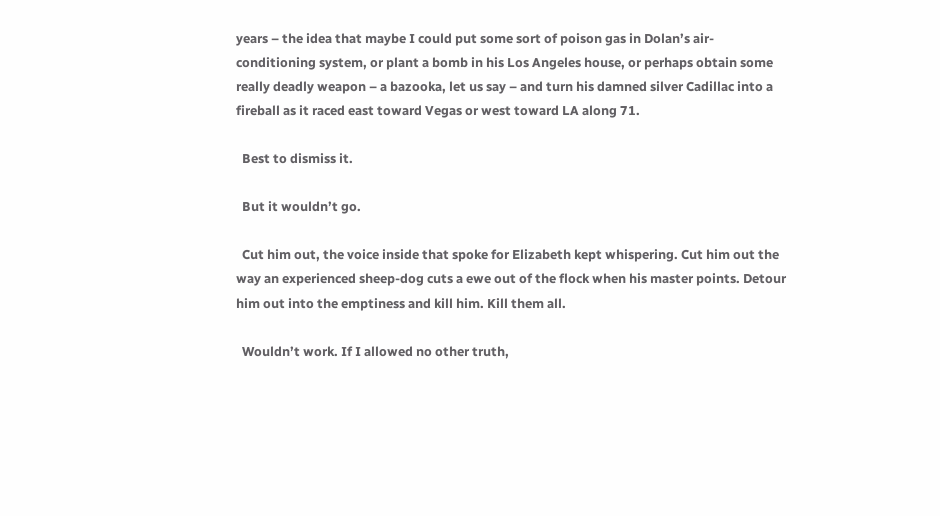years – the idea that maybe I could put some sort of poison gas in Dolan’s air-conditioning system, or plant a bomb in his Los Angeles house, or perhaps obtain some really deadly weapon – a bazooka, let us say – and turn his damned silver Cadillac into a fireball as it raced east toward Vegas or west toward LA along 71.

  Best to dismiss it.

  But it wouldn’t go.

  Cut him out, the voice inside that spoke for Elizabeth kept whispering. Cut him out the way an experienced sheep-dog cuts a ewe out of the flock when his master points. Detour him out into the emptiness and kill him. Kill them all.

  Wouldn’t work. If I allowed no other truth,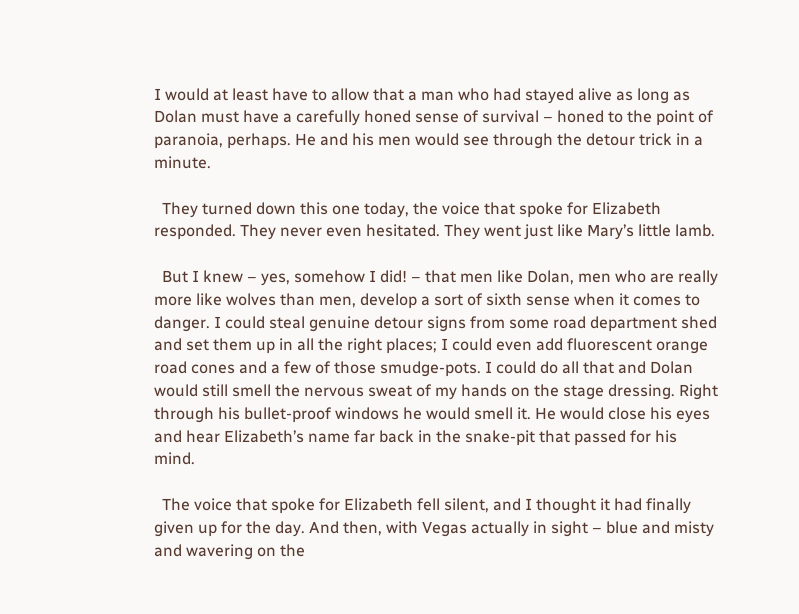I would at least have to allow that a man who had stayed alive as long as Dolan must have a carefully honed sense of survival – honed to the point of paranoia, perhaps. He and his men would see through the detour trick in a minute.

  They turned down this one today, the voice that spoke for Elizabeth responded. They never even hesitated. They went just like Mary’s little lamb.

  But I knew – yes, somehow I did! – that men like Dolan, men who are really more like wolves than men, develop a sort of sixth sense when it comes to danger. I could steal genuine detour signs from some road department shed and set them up in all the right places; I could even add fluorescent orange road cones and a few of those smudge-pots. I could do all that and Dolan would still smell the nervous sweat of my hands on the stage dressing. Right through his bullet-proof windows he would smell it. He would close his eyes and hear Elizabeth’s name far back in the snake-pit that passed for his mind.

  The voice that spoke for Elizabeth fell silent, and I thought it had finally given up for the day. And then, with Vegas actually in sight – blue and misty and wavering on the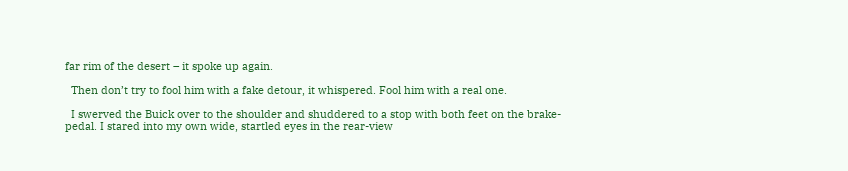far rim of the desert – it spoke up again.

  Then don’t try to fool him with a fake detour, it whispered. Fool him with a real one.

  I swerved the Buick over to the shoulder and shuddered to a stop with both feet on the brake-pedal. I stared into my own wide, startled eyes in the rear-view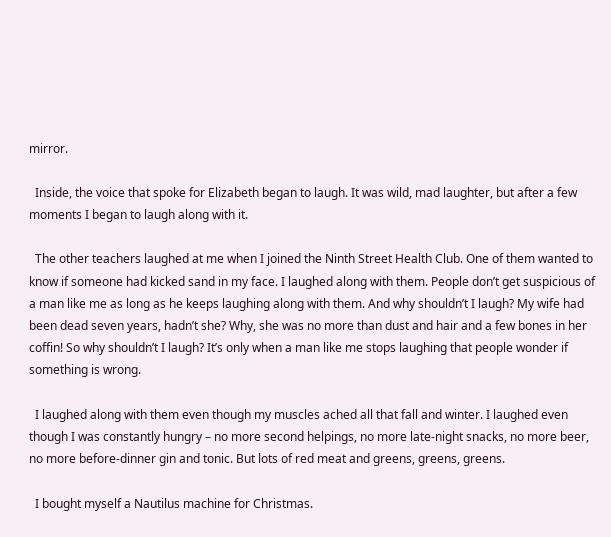mirror.

  Inside, the voice that spoke for Elizabeth began to laugh. It was wild, mad laughter, but after a few moments I began to laugh along with it.

  The other teachers laughed at me when I joined the Ninth Street Health Club. One of them wanted to know if someone had kicked sand in my face. I laughed along with them. People don’t get suspicious of a man like me as long as he keeps laughing along with them. And why shouldn’t I laugh? My wife had been dead seven years, hadn’t she? Why, she was no more than dust and hair and a few bones in her coffin! So why shouldn’t I laugh? It’s only when a man like me stops laughing that people wonder if something is wrong.

  I laughed along with them even though my muscles ached all that fall and winter. I laughed even though I was constantly hungry – no more second helpings, no more late-night snacks, no more beer, no more before-dinner gin and tonic. But lots of red meat and greens, greens, greens.

  I bought myself a Nautilus machine for Christmas.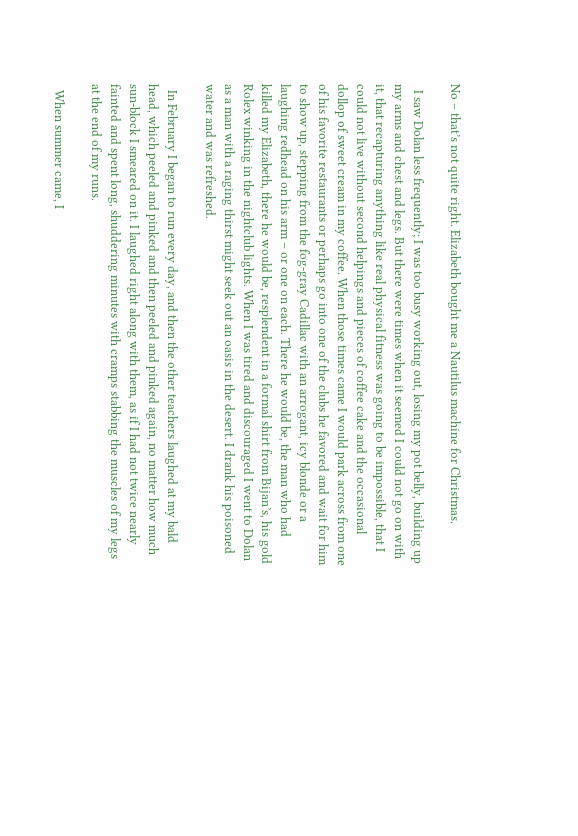No – that’s not quite right. Elizabeth bought me a Nautilus machine for Christmas.

  I saw Dolan less frequently; I was too busy working out, losing my pot belly, building up my arms and chest and legs. But there were times when it seemed I could not go on with it, that recapturing anything like real physical fitness was going to be impossible, that I could not live without second helpings and pieces of coffee cake and the occasional dollop of sweet cream in my coffee. When those times came I would park across from one of his favorite restaurants or perhaps go into one of the clubs he favored and wait for him to show up, stepping from the fog-gray Cadillac with an arrogant, icy blonde or a laughing redhead on his arm – or one on each. There he would be, the man who had killed my Elizabeth, there he would be, resplendent in a formal shirt from Bijan’s, his gold Rolex winking in the nightclub lights. When I was tired and discouraged I went to Dolan as a man with a raging thirst might seek out an oasis in the desert. I drank his poisoned water and was refreshed.

  In February I began to run every day, and then the other teachers laughed at my bald head, which peeled and pinked and then peeled and pinked again, no matter how much sun-block I smeared on it. I laughed right along with them, as if I had not twice nearly fainted and spent long, shuddering minutes with cramps stabbing the muscles of my legs at the end of my runs.

  When summer came, I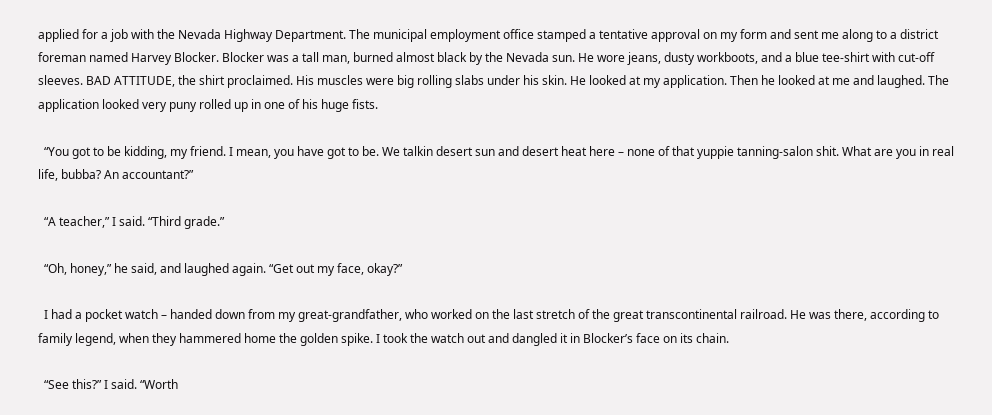applied for a job with the Nevada Highway Department. The municipal employment office stamped a tentative approval on my form and sent me along to a district foreman named Harvey Blocker. Blocker was a tall man, burned almost black by the Nevada sun. He wore jeans, dusty workboots, and a blue tee-shirt with cut-off sleeves. BAD ATTITUDE, the shirt proclaimed. His muscles were big rolling slabs under his skin. He looked at my application. Then he looked at me and laughed. The application looked very puny rolled up in one of his huge fists.

  “You got to be kidding, my friend. I mean, you have got to be. We talkin desert sun and desert heat here – none of that yuppie tanning-salon shit. What are you in real life, bubba? An accountant?”

  “A teacher,” I said. “Third grade.”

  “Oh, honey,” he said, and laughed again. “Get out my face, okay?”

  I had a pocket watch – handed down from my great-grandfather, who worked on the last stretch of the great transcontinental railroad. He was there, according to family legend, when they hammered home the golden spike. I took the watch out and dangled it in Blocker’s face on its chain.

  “See this?” I said. “Worth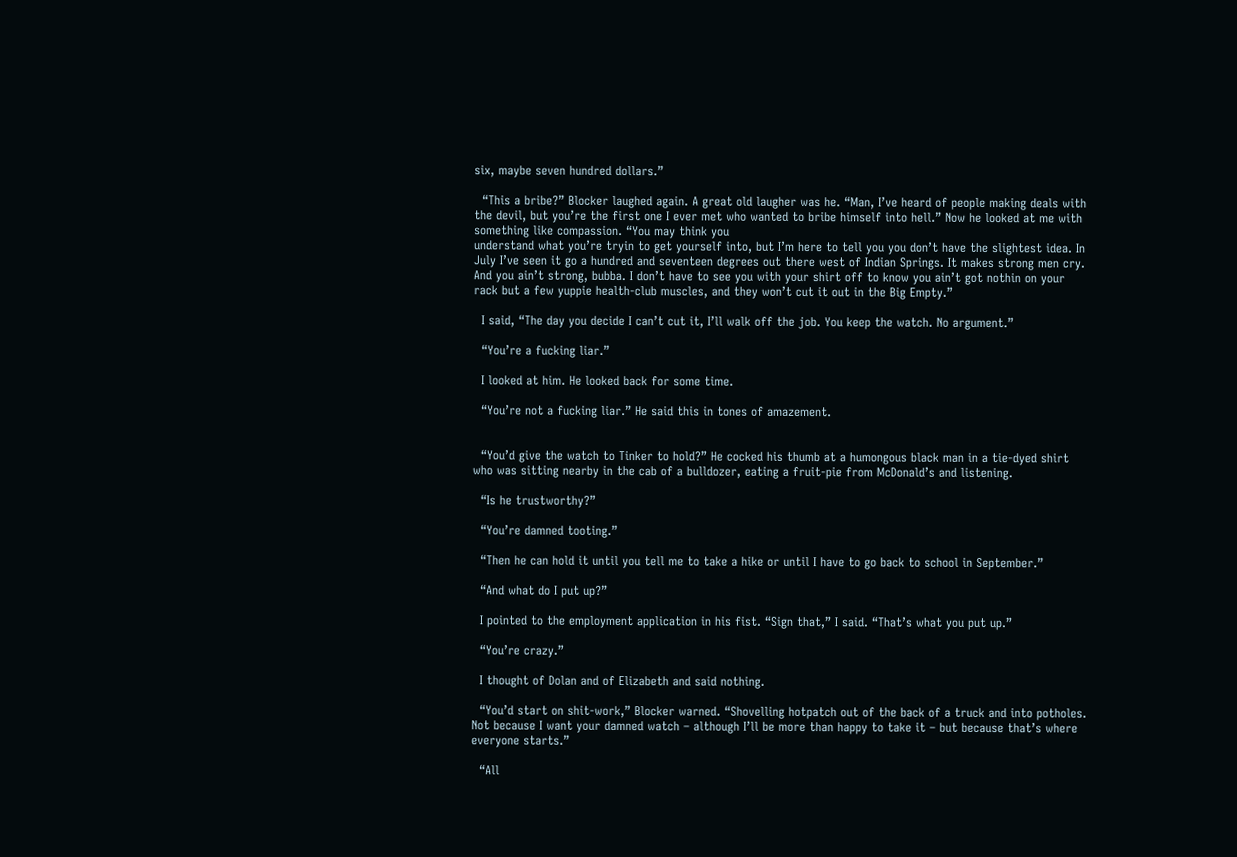six, maybe seven hundred dollars.”

  “This a bribe?” Blocker laughed again. A great old laugher was he. “Man, I’ve heard of people making deals with the devil, but you’re the first one I ever met who wanted to bribe himself into hell.” Now he looked at me with something like compassion. “You may think you
understand what you’re tryin to get yourself into, but I’m here to tell you you don’t have the slightest idea. In July I’ve seen it go a hundred and seventeen degrees out there west of Indian Springs. It makes strong men cry. And you ain’t strong, bubba. I don’t have to see you with your shirt off to know you ain’t got nothin on your rack but a few yuppie health-club muscles, and they won’t cut it out in the Big Empty.”

  I said, “The day you decide I can’t cut it, I’ll walk off the job. You keep the watch. No argument.”

  “You’re a fucking liar.”

  I looked at him. He looked back for some time.

  “You’re not a fucking liar.” He said this in tones of amazement.


  “You’d give the watch to Tinker to hold?” He cocked his thumb at a humongous black man in a tie-dyed shirt who was sitting nearby in the cab of a bulldozer, eating a fruit-pie from McDonald’s and listening.

  “Is he trustworthy?”

  “You’re damned tooting.”

  “Then he can hold it until you tell me to take a hike or until I have to go back to school in September.”

  “And what do I put up?”

  I pointed to the employment application in his fist. “Sign that,” I said. “That’s what you put up.”

  “You’re crazy.”

  I thought of Dolan and of Elizabeth and said nothing.

  “You’d start on shit-work,” Blocker warned. “Shovelling hotpatch out of the back of a truck and into potholes. Not because I want your damned watch – although I’ll be more than happy to take it – but because that’s where everyone starts.”

  “All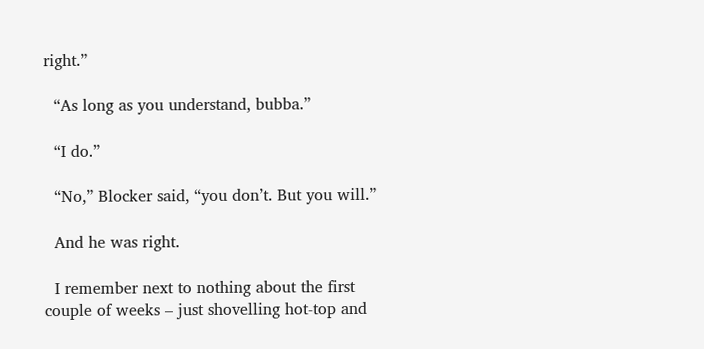right.”

  “As long as you understand, bubba.”

  “I do.”

  “No,” Blocker said, “you don’t. But you will.”

  And he was right.

  I remember next to nothing about the first couple of weeks – just shovelling hot-top and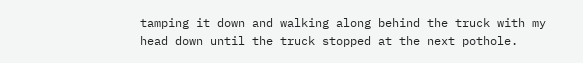tamping it down and walking along behind the truck with my head down until the truck stopped at the next pothole.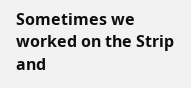Sometimes we worked on the Strip and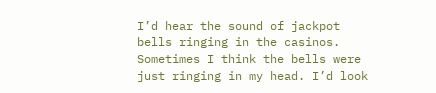I’d hear the sound of jackpot bells ringing in the casinos. Sometimes I think the bells were just ringing in my head. I’d look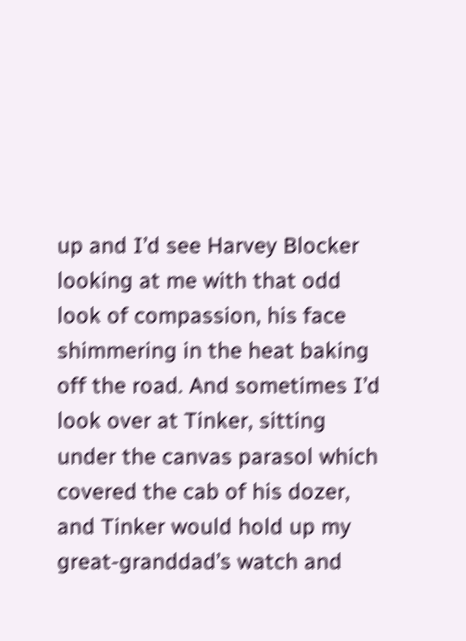up and I’d see Harvey Blocker looking at me with that odd look of compassion, his face shimmering in the heat baking off the road. And sometimes I’d look over at Tinker, sitting under the canvas parasol which covered the cab of his dozer, and Tinker would hold up my great-granddad’s watch and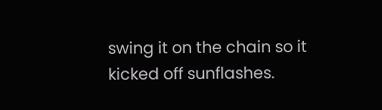swing it on the chain so it kicked off sunflashes.